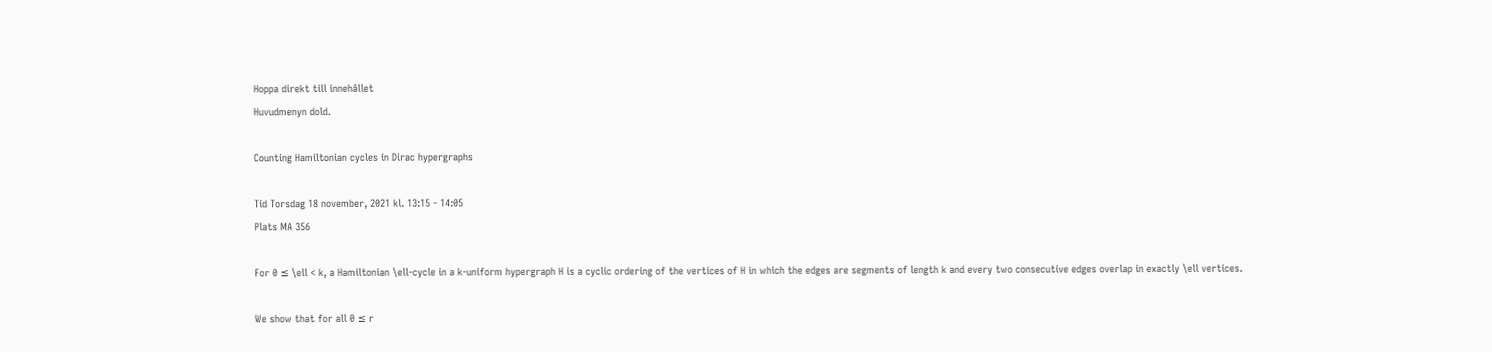Hoppa direkt till innehållet
Huvudmenyn dold.

Counting Hamiltonian cycles in Dirac hypergraphs

Tid Torsdag 18 november, 2021 kl. 13:15 - 14:05
Plats MA 356

For 0 ≤ \ell < k, a Hamiltonian \ell-cycle in a k-uniform hypergraph H is a cyclic ordering of the vertices of H in which the edges are segments of length k and every two consecutive edges overlap in exactly \ell vertices.

We show that for all 0 ≤ r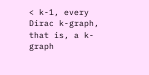< k-1, every Dirac k-graph, that is, a k-graph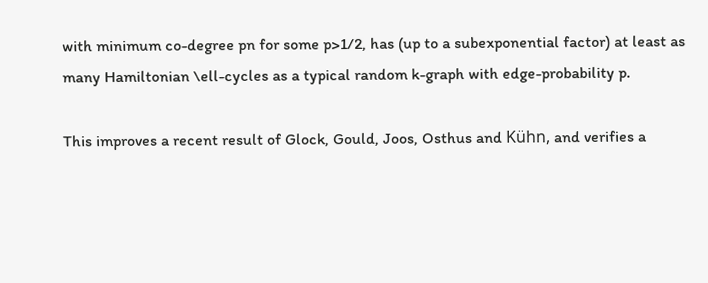with minimum co-degree pn for some p>1/2, has (up to a subexponential factor) at least as many Hamiltonian \ell-cycles as a typical random k-graph with edge-probability p.

This improves a recent result of Glock, Gould, Joos, Osthus and Kühn, and verifies a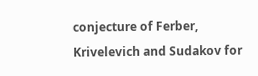conjecture of Ferber, Krivelevich and Sudakov for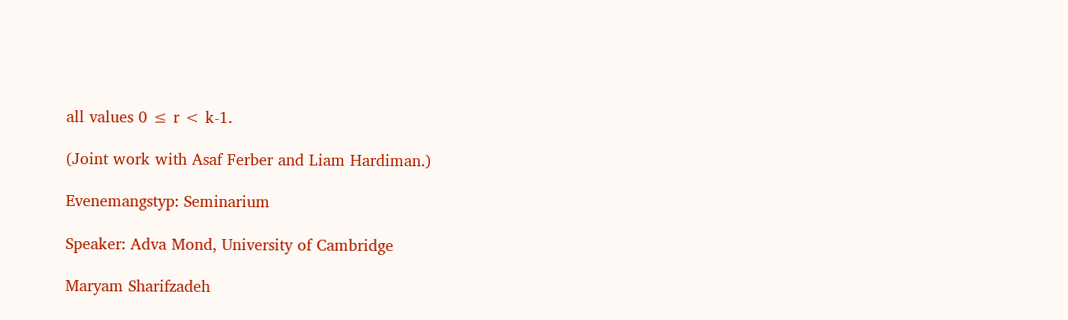all values 0 ≤ r < k-1.

(Joint work with Asaf Ferber and Liam Hardiman.)

Evenemangstyp: Seminarium

Speaker: Adva Mond, University of Cambridge

Maryam Sharifzadeh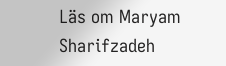Läs om Maryam Sharifzadeh